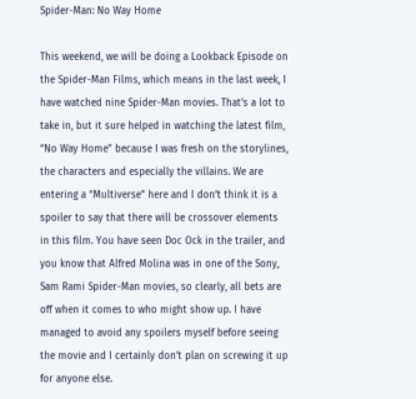Spider-Man: No Way Home

This weekend, we will be doing a Lookback Episode on the Spider-Man Films, which means in the last week, I have watched nine Spider-Man movies. That’s a lot to take in, but it sure helped in watching the latest film, “No Way Home” because I was fresh on the storylines, the characters and especially the villains. We are entering a “Multiverse” here and I don’t think it is a spoiler to say that there will be crossover elements in this film. You have seen Doc Ock in the trailer, and you know that Alfred Molina was in one of the Sony, Sam Rami Spider-Man movies, so clearly, all bets are off when it comes to who might show up. I have managed to avoid any spoilers myself before seeing the movie and I certainly don’t plan on screwing it up for anyone else.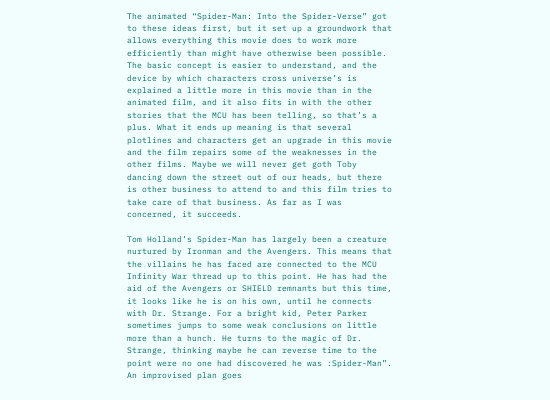The animated “Spider-Man: Into the Spider-Verse” got to these ideas first, but it set up a groundwork that allows everything this movie does to work more efficiently than might have otherwise been possible. The basic concept is easier to understand, and the device by which characters cross universe’s is explained a little more in this movie than in the animated film, and it also fits in with the other stories that the MCU has been telling, so that’s a plus. What it ends up meaning is that several plotlines and characters get an upgrade in this movie and the film repairs some of the weaknesses in the other films. Maybe we will never get goth Toby dancing down the street out of our heads, but there is other business to attend to and this film tries to take care of that business. As far as I was concerned, it succeeds.

Tom Holland’s Spider-Man has largely been a creature nurtured by Ironman and the Avengers. This means that the villains he has faced are connected to the MCU Infinity War thread up to this point. He has had the aid of the Avengers or SHIELD remnants but this time, it looks like he is on his own, until he connects with Dr. Strange. For a bright kid, Peter Parker sometimes jumps to some weak conclusions on little more than a hunch. He turns to the magic of Dr. Strange, thinking maybe he can reverse time to the point were no one had discovered he was :Spider-Man”. An improvised plan goes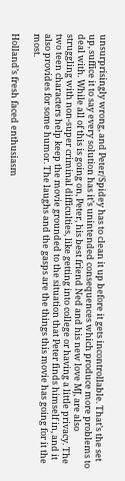unsurprisingly wrong, and Peter/Spidey has to clean it up before it gets incontrollable. That’s the set up, suffice it to say every solution has it’s unintended consequences which produce more problems to deal with. While all of this is going on, Peter, his best friend Ned and his new love MJ, are also struggling with non-super criminal difficulties, like getting into college or having a little privacy. The two teen characters help keep the movie grounded to the situation that Peter finds himself in, and it also provides for some humor. The laughs and the gasps are the things this movie has going for it the most.

Holland’s fresh faced enthusiasm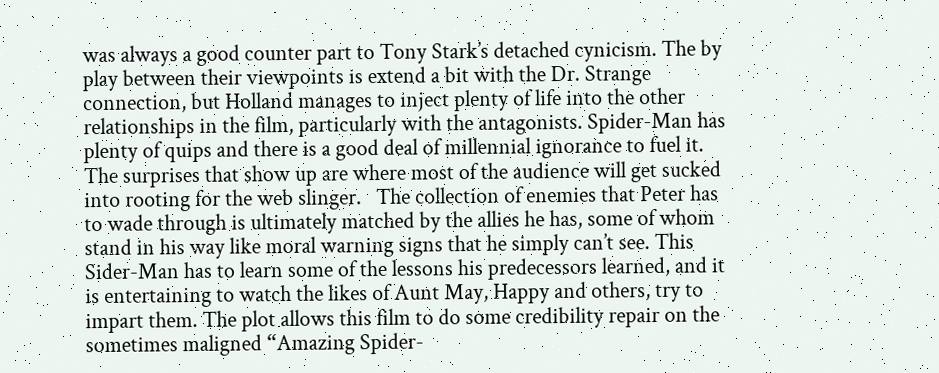was always a good counter part to Tony Stark’s detached cynicism. The by play between their viewpoints is extend a bit with the Dr. Strange connection, but Holland manages to inject plenty of life into the other relationships in the film, particularly with the antagonists. Spider-Man has plenty of quips and there is a good deal of millennial ignorance to fuel it. The surprises that show up are where most of the audience will get sucked into rooting for the web slinger.   The collection of enemies that Peter has to wade through is ultimately matched by the allies he has, some of whom stand in his way like moral warning signs that he simply can’t see. This Sider-Man has to learn some of the lessons his predecessors learned, and it is entertaining to watch the likes of Aunt May, Happy and others, try to impart them. The plot allows this film to do some credibility repair on the sometimes maligned “Amazing Spider-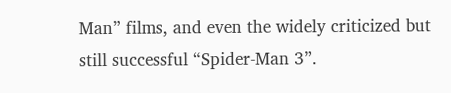Man” films, and even the widely criticized but still successful “Spider-Man 3”.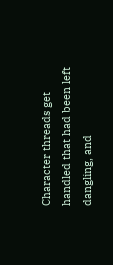Character threads get handled that had been left dangling, and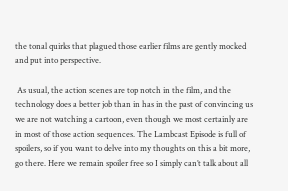the tonal quirks that plagued those earlier films are gently mocked and put into perspective.

 As usual, the action scenes are top notch in the film, and the technology does a better job than in has in the past of convincing us we are not watching a cartoon, even though we most certainly are in most of those action sequences. The Lambcast Episode is full of spoilers, so if you want to delve into my thoughts on this a bit more, go there. Here we remain spoiler free so I simply can’t talk about all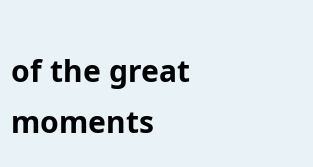of the great moments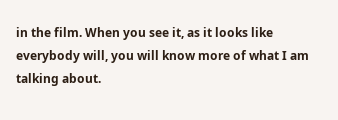in the film. When you see it, as it looks like everybody will, you will know more of what I am talking about.